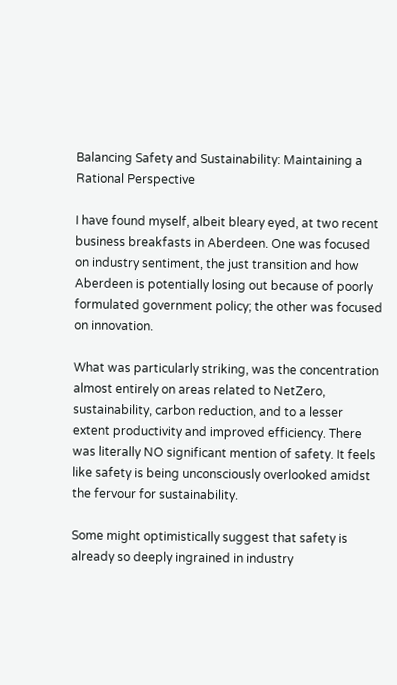Balancing Safety and Sustainability: Maintaining a Rational Perspective

I have found myself, albeit bleary eyed, at two recent business breakfasts in Aberdeen. One was focused on industry sentiment, the just transition and how Aberdeen is potentially losing out because of poorly formulated government policy; the other was focused on innovation.

What was particularly striking, was the concentration almost entirely on areas related to NetZero, sustainability, carbon reduction, and to a lesser extent productivity and improved efficiency. There was literally NO significant mention of safety. It feels like safety is being unconsciously overlooked amidst the fervour for sustainability.

Some might optimistically suggest that safety is already so deeply ingrained in industry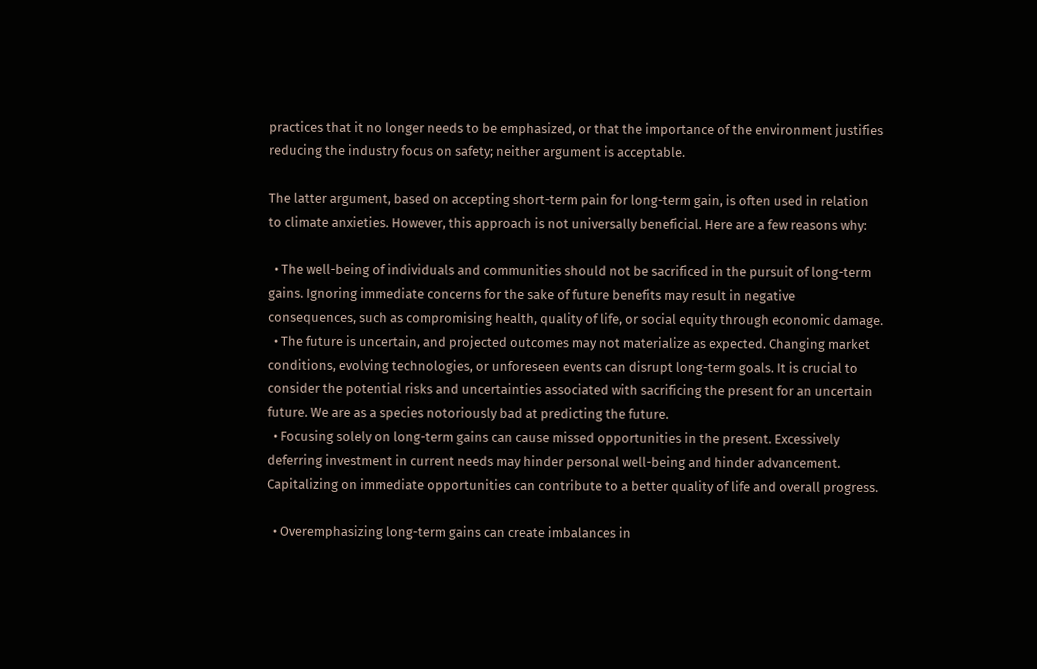practices that it no longer needs to be emphasized, or that the importance of the environment justifies reducing the industry focus on safety; neither argument is acceptable.

The latter argument, based on accepting short-term pain for long-term gain, is often used in relation to climate anxieties. However, this approach is not universally beneficial. Here are a few reasons why:

  • The well-being of individuals and communities should not be sacrificed in the pursuit of long-term gains. Ignoring immediate concerns for the sake of future benefits may result in negative consequences, such as compromising health, quality of life, or social equity through economic damage.
  • The future is uncertain, and projected outcomes may not materialize as expected. Changing market conditions, evolving technologies, or unforeseen events can disrupt long-term goals. It is crucial to consider the potential risks and uncertainties associated with sacrificing the present for an uncertain future. We are as a species notoriously bad at predicting the future.
  • Focusing solely on long-term gains can cause missed opportunities in the present. Excessively deferring investment in current needs may hinder personal well-being and hinder advancement. Capitalizing on immediate opportunities can contribute to a better quality of life and overall progress.

  • Overemphasizing long-term gains can create imbalances in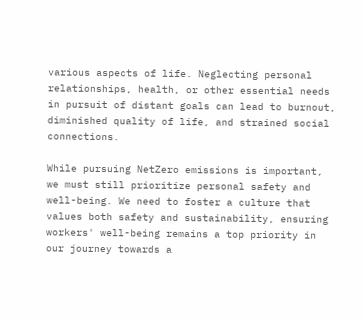various aspects of life. Neglecting personal relationships, health, or other essential needs in pursuit of distant goals can lead to burnout, diminished quality of life, and strained social connections.

While pursuing NetZero emissions is important, we must still prioritize personal safety and well-being. We need to foster a culture that values both safety and sustainability, ensuring workers' well-being remains a top priority in our journey towards a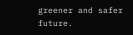greener and safer future.